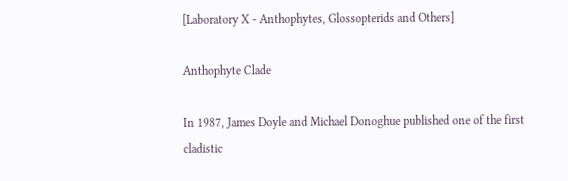[Laboratory X - Anthophytes, Glossopterids and Others]

Anthophyte Clade

In 1987, James Doyle and Michael Donoghue published one of the first cladistic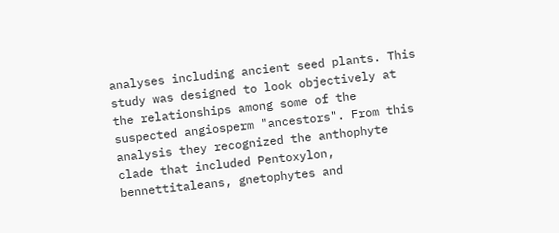analyses including ancient seed plants. This study was designed to look objectively at the relationships among some of the suspected angiosperm "ancestors". From this analysis they recognized the anthophyte clade that included Pentoxylon, bennettitaleans, gnetophytes and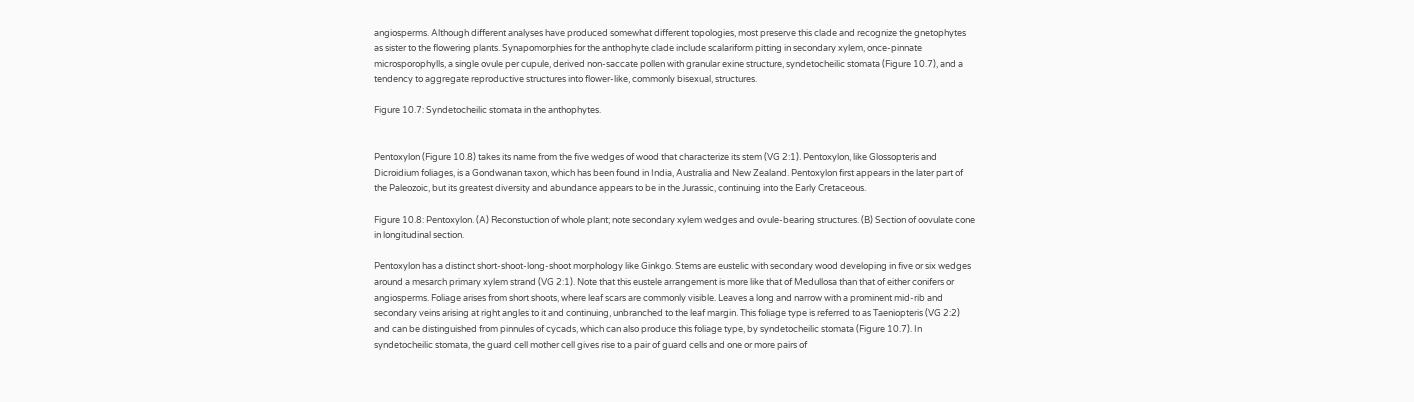angiosperms. Although different analyses have produced somewhat different topologies, most preserve this clade and recognize the gnetophytes as sister to the flowering plants. Synapomorphies for the anthophyte clade include scalariform pitting in secondary xylem, once-pinnate microsporophylls, a single ovule per cupule, derived non-saccate pollen with granular exine structure, syndetocheilic stomata (Figure 10.7), and a tendency to aggregate reproductive structures into flower-like, commonly bisexual, structures.

Figure 10.7: Syndetocheilic stomata in the anthophytes.


Pentoxylon (Figure 10.8) takes its name from the five wedges of wood that characterize its stem (VG 2:1). Pentoxylon, like Glossopteris and Dicroidium foliages, is a Gondwanan taxon, which has been found in India, Australia and New Zealand. Pentoxylon first appears in the later part of the Paleozoic, but its greatest diversity and abundance appears to be in the Jurassic, continuing into the Early Cretaceous.

Figure 10.8: Pentoxylon. (A) Reconstuction of whole plant; note secondary xylem wedges and ovule-bearing structures. (B) Section of oovulate cone in longitudinal section.

Pentoxylon has a distinct short-shoot-long-shoot morphology like Ginkgo. Stems are eustelic with secondary wood developing in five or six wedges around a mesarch primary xylem strand (VG 2:1). Note that this eustele arrangement is more like that of Medullosa than that of either conifers or angiosperms. Foliage arises from short shoots, where leaf scars are commonly visible. Leaves a long and narrow with a prominent mid-rib and secondary veins arising at right angles to it and continuing, unbranched to the leaf margin. This foliage type is referred to as Taeniopteris (VG 2:2) and can be distinguished from pinnules of cycads, which can also produce this foliage type, by syndetocheilic stomata (Figure 10.7). In syndetocheilic stomata, the guard cell mother cell gives rise to a pair of guard cells and one or more pairs of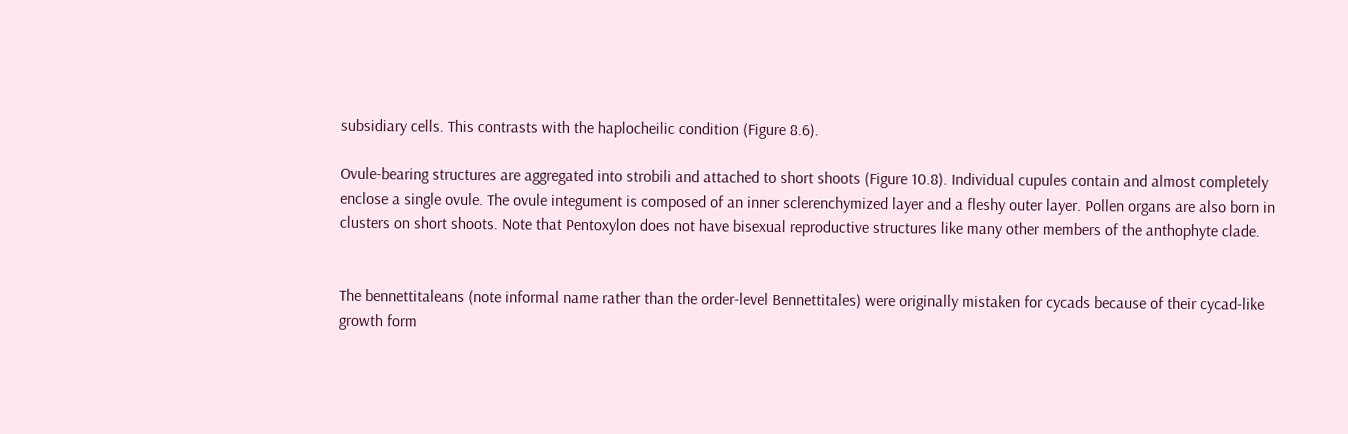subsidiary cells. This contrasts with the haplocheilic condition (Figure 8.6).

Ovule-bearing structures are aggregated into strobili and attached to short shoots (Figure 10.8). Individual cupules contain and almost completely enclose a single ovule. The ovule integument is composed of an inner sclerenchymized layer and a fleshy outer layer. Pollen organs are also born in clusters on short shoots. Note that Pentoxylon does not have bisexual reproductive structures like many other members of the anthophyte clade.


The bennettitaleans (note informal name rather than the order-level Bennettitales) were originally mistaken for cycads because of their cycad-like growth form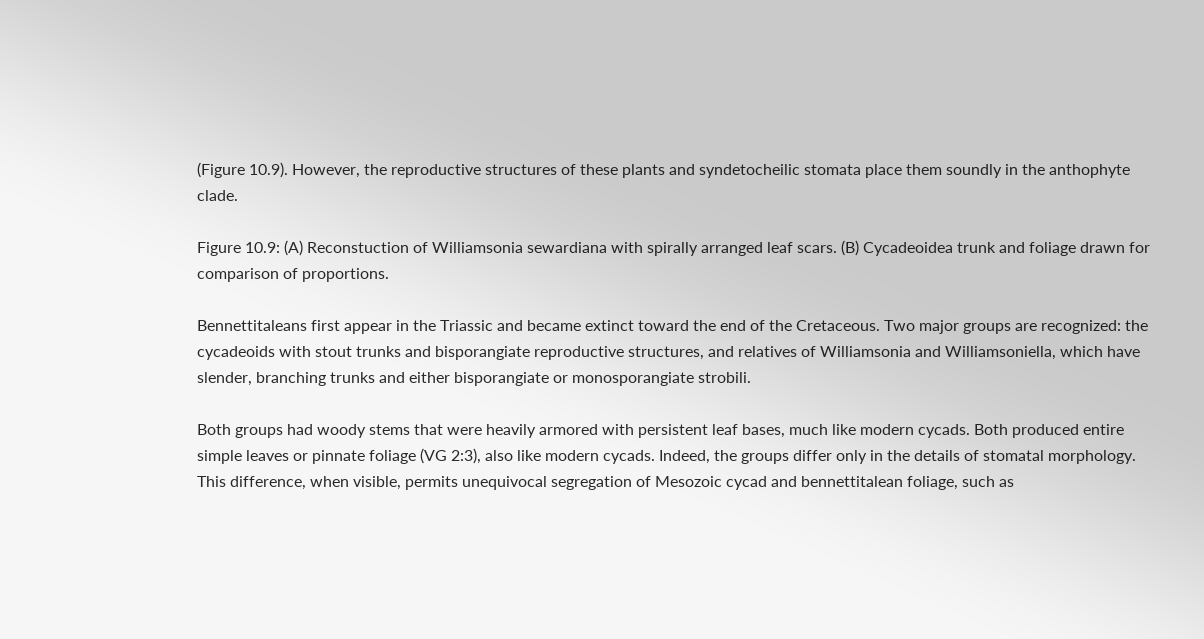(Figure 10.9). However, the reproductive structures of these plants and syndetocheilic stomata place them soundly in the anthophyte clade.

Figure 10.9: (A) Reconstuction of Williamsonia sewardiana with spirally arranged leaf scars. (B) Cycadeoidea trunk and foliage drawn for comparison of proportions.

Bennettitaleans first appear in the Triassic and became extinct toward the end of the Cretaceous. Two major groups are recognized: the cycadeoids with stout trunks and bisporangiate reproductive structures, and relatives of Williamsonia and Williamsoniella, which have slender, branching trunks and either bisporangiate or monosporangiate strobili.

Both groups had woody stems that were heavily armored with persistent leaf bases, much like modern cycads. Both produced entire simple leaves or pinnate foliage (VG 2:3), also like modern cycads. Indeed, the groups differ only in the details of stomatal morphology. This difference, when visible, permits unequivocal segregation of Mesozoic cycad and bennettitalean foliage, such as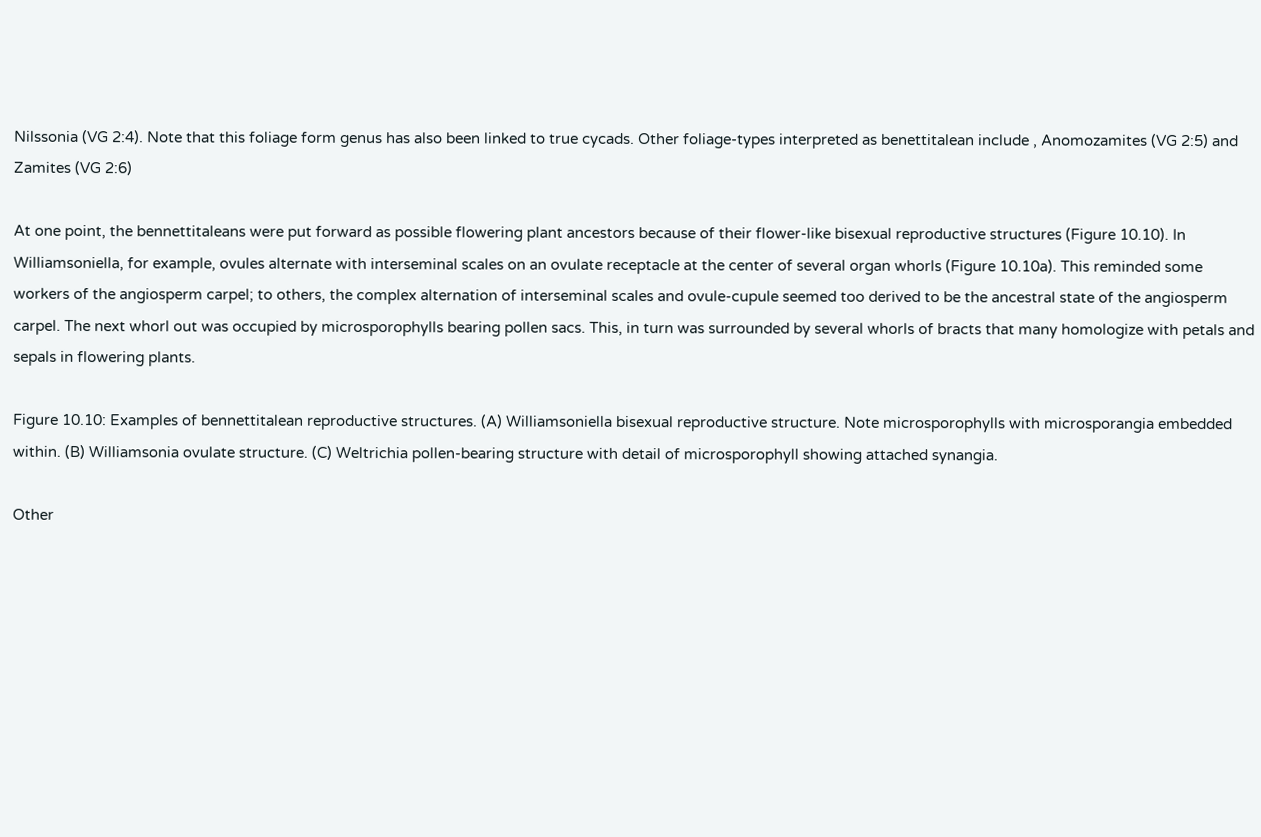Nilssonia (VG 2:4). Note that this foliage form genus has also been linked to true cycads. Other foliage-types interpreted as benettitalean include , Anomozamites (VG 2:5) and Zamites (VG 2:6)

At one point, the bennettitaleans were put forward as possible flowering plant ancestors because of their flower-like bisexual reproductive structures (Figure 10.10). In Williamsoniella, for example, ovules alternate with interseminal scales on an ovulate receptacle at the center of several organ whorls (Figure 10.10a). This reminded some workers of the angiosperm carpel; to others, the complex alternation of interseminal scales and ovule-cupule seemed too derived to be the ancestral state of the angiosperm carpel. The next whorl out was occupied by microsporophylls bearing pollen sacs. This, in turn was surrounded by several whorls of bracts that many homologize with petals and sepals in flowering plants.

Figure 10.10: Examples of bennettitalean reproductive structures. (A) Williamsoniella bisexual reproductive structure. Note microsporophylls with microsporangia embedded within. (B) Williamsonia ovulate structure. (C) Weltrichia pollen-bearing structure with detail of microsporophyll showing attached synangia.

Other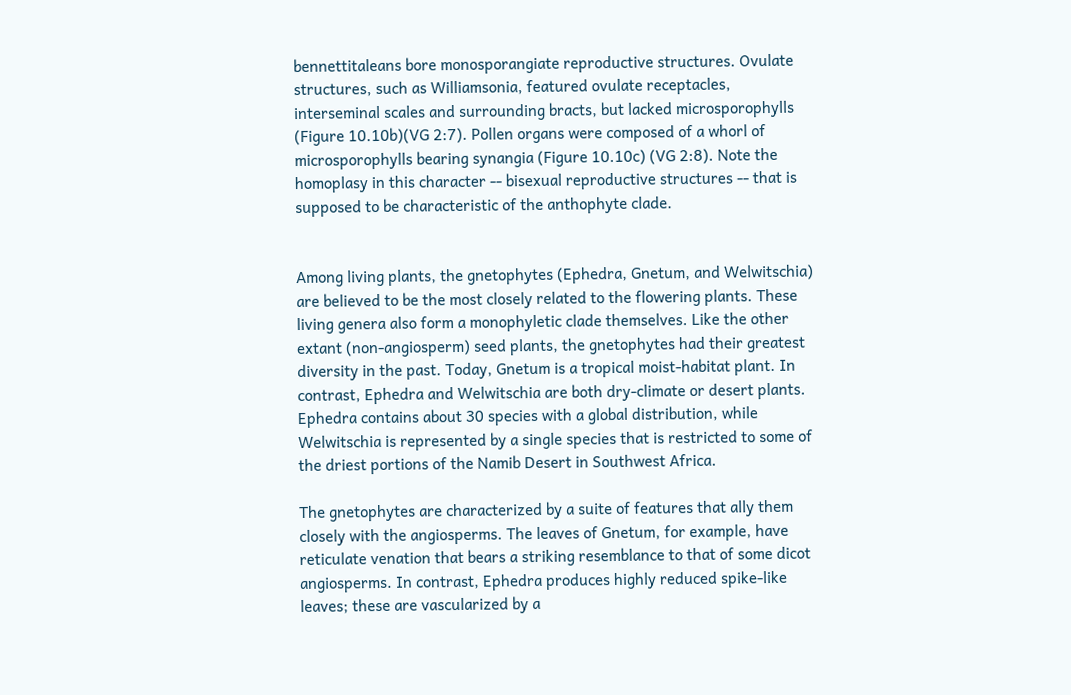bennettitaleans bore monosporangiate reproductive structures. Ovulate structures, such as Williamsonia, featured ovulate receptacles, interseminal scales and surrounding bracts, but lacked microsporophylls (Figure 10.10b)(VG 2:7). Pollen organs were composed of a whorl of microsporophylls bearing synangia (Figure 10.10c) (VG 2:8). Note the homoplasy in this character -- bisexual reproductive structures -- that is supposed to be characteristic of the anthophyte clade.


Among living plants, the gnetophytes (Ephedra, Gnetum, and Welwitschia) are believed to be the most closely related to the flowering plants. These living genera also form a monophyletic clade themselves. Like the other extant (non-angiosperm) seed plants, the gnetophytes had their greatest diversity in the past. Today, Gnetum is a tropical moist-habitat plant. In contrast, Ephedra and Welwitschia are both dry-climate or desert plants. Ephedra contains about 30 species with a global distribution, while Welwitschia is represented by a single species that is restricted to some of the driest portions of the Namib Desert in Southwest Africa.

The gnetophytes are characterized by a suite of features that ally them closely with the angiosperms. The leaves of Gnetum, for example, have reticulate venation that bears a striking resemblance to that of some dicot angiosperms. In contrast, Ephedra produces highly reduced spike-like leaves; these are vascularized by a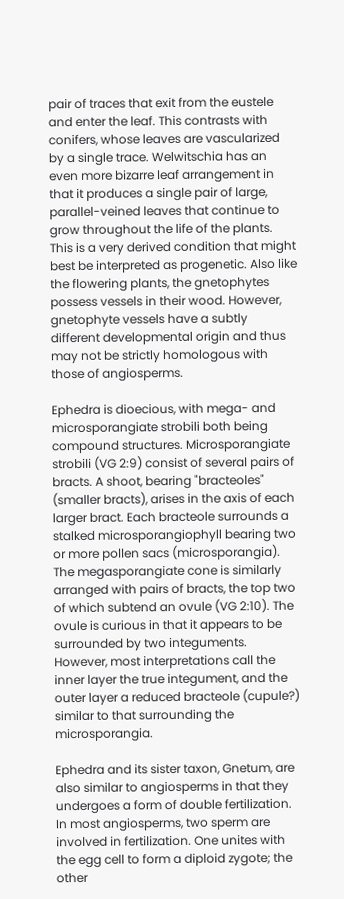pair of traces that exit from the eustele and enter the leaf. This contrasts with conifers, whose leaves are vascularized by a single trace. Welwitschia has an even more bizarre leaf arrangement in that it produces a single pair of large, parallel-veined leaves that continue to grow throughout the life of the plants. This is a very derived condition that might best be interpreted as progenetic. Also like the flowering plants, the gnetophytes possess vessels in their wood. However, gnetophyte vessels have a subtly different developmental origin and thus may not be strictly homologous with those of angiosperms.

Ephedra is dioecious, with mega- and microsporangiate strobili both being compound structures. Microsporangiate strobili (VG 2:9) consist of several pairs of bracts. A shoot, bearing "bracteoles" (smaller bracts), arises in the axis of each larger bract. Each bracteole surrounds a stalked microsporangiophyll bearing two or more pollen sacs (microsporangia). The megasporangiate cone is similarly arranged with pairs of bracts, the top two of which subtend an ovule (VG 2:10). The ovule is curious in that it appears to be surrounded by two integuments. However, most interpretations call the inner layer the true integument, and the outer layer a reduced bracteole (cupule?) similar to that surrounding the microsporangia.

Ephedra and its sister taxon, Gnetum, are also similar to angiosperms in that they undergoes a form of double fertilization. In most angiosperms, two sperm are involved in fertilization. One unites with the egg cell to form a diploid zygote; the other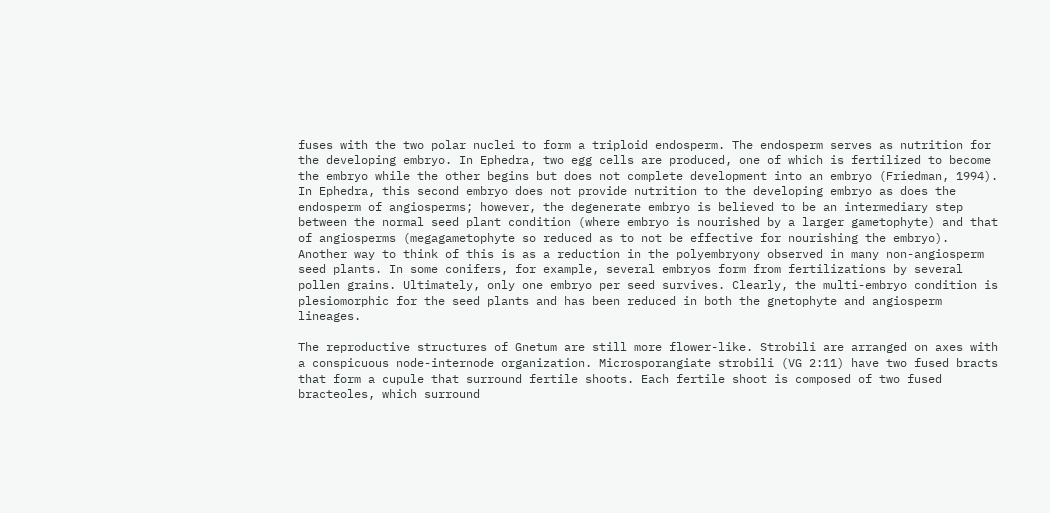fuses with the two polar nuclei to form a triploid endosperm. The endosperm serves as nutrition for the developing embryo. In Ephedra, two egg cells are produced, one of which is fertilized to become the embryo while the other begins but does not complete development into an embryo (Friedman, 1994). In Ephedra, this second embryo does not provide nutrition to the developing embryo as does the endosperm of angiosperms; however, the degenerate embryo is believed to be an intermediary step between the normal seed plant condition (where embryo is nourished by a larger gametophyte) and that of angiosperms (megagametophyte so reduced as to not be effective for nourishing the embryo). Another way to think of this is as a reduction in the polyembryony observed in many non-angiosperm seed plants. In some conifers, for example, several embryos form from fertilizations by several pollen grains. Ultimately, only one embryo per seed survives. Clearly, the multi-embryo condition is plesiomorphic for the seed plants and has been reduced in both the gnetophyte and angiosperm lineages.

The reproductive structures of Gnetum are still more flower-like. Strobili are arranged on axes with a conspicuous node-internode organization. Microsporangiate strobili (VG 2:11) have two fused bracts that form a cupule that surround fertile shoots. Each fertile shoot is composed of two fused bracteoles, which surround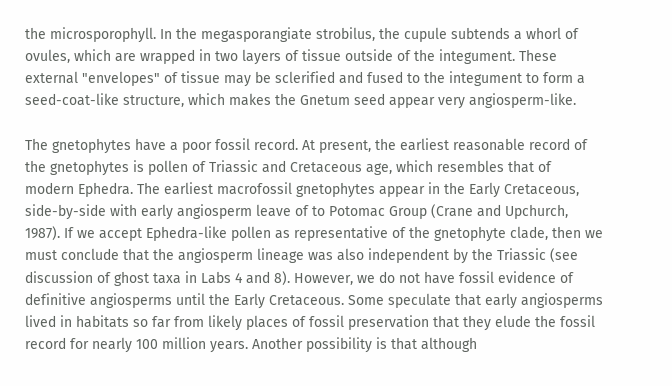the microsporophyll. In the megasporangiate strobilus, the cupule subtends a whorl of ovules, which are wrapped in two layers of tissue outside of the integument. These external "envelopes" of tissue may be sclerified and fused to the integument to form a seed-coat-like structure, which makes the Gnetum seed appear very angiosperm-like.

The gnetophytes have a poor fossil record. At present, the earliest reasonable record of the gnetophytes is pollen of Triassic and Cretaceous age, which resembles that of modern Ephedra. The earliest macrofossil gnetophytes appear in the Early Cretaceous, side-by-side with early angiosperm leave of to Potomac Group (Crane and Upchurch, 1987). If we accept Ephedra-like pollen as representative of the gnetophyte clade, then we must conclude that the angiosperm lineage was also independent by the Triassic (see discussion of ghost taxa in Labs 4 and 8). However, we do not have fossil evidence of definitive angiosperms until the Early Cretaceous. Some speculate that early angiosperms lived in habitats so far from likely places of fossil preservation that they elude the fossil record for nearly 100 million years. Another possibility is that although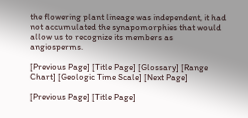the flowering plant lineage was independent, it had not accumulated the synapomorphies that would allow us to recognize its members as angiosperms.

[Previous Page] [Title Page] [Glossary] [Range Chart] [Geologic Time Scale] [Next Page]

[Previous Page] [Title Page]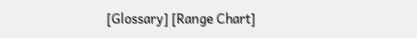[Glossary] [Range Chart]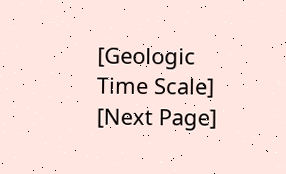[Geologic Time Scale] [Next Page]